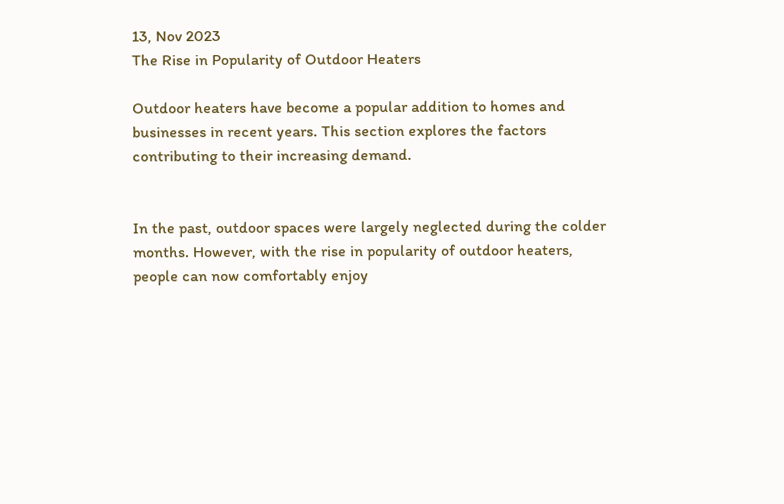13, Nov 2023
The Rise in Popularity of Outdoor Heaters

Outdoor heaters have become a popular addition to homes and businesses in recent years. This section explores the factors contributing to their increasing demand.


In the past, outdoor spaces were largely neglected during the colder months. However, with the rise in popularity of outdoor heaters, people can now comfortably enjoy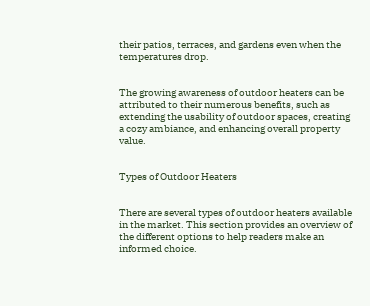their patios, terraces, and gardens even when the temperatures drop.


The growing awareness of outdoor heaters can be attributed to their numerous benefits, such as extending the usability of outdoor spaces, creating a cozy ambiance, and enhancing overall property value.


Types of Outdoor Heaters


There are several types of outdoor heaters available in the market. This section provides an overview of the different options to help readers make an informed choice.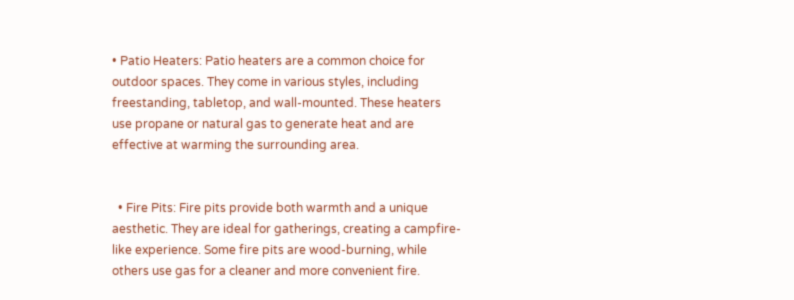• Patio Heaters: Patio heaters are a common choice for outdoor spaces. They come in various styles, including freestanding, tabletop, and wall-mounted. These heaters use propane or natural gas to generate heat and are effective at warming the surrounding area.


  • Fire Pits: Fire pits provide both warmth and a unique aesthetic. They are ideal for gatherings, creating a campfire-like experience. Some fire pits are wood-burning, while others use gas for a cleaner and more convenient fire.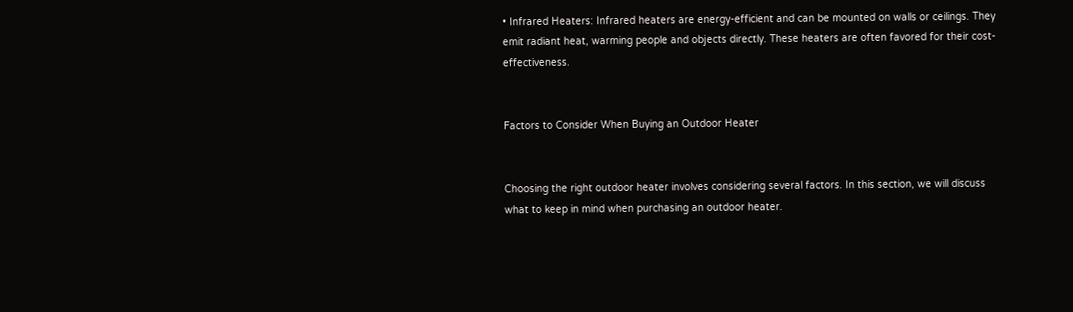• Infrared Heaters: Infrared heaters are energy-efficient and can be mounted on walls or ceilings. They emit radiant heat, warming people and objects directly. These heaters are often favored for their cost-effectiveness.


Factors to Consider When Buying an Outdoor Heater


Choosing the right outdoor heater involves considering several factors. In this section, we will discuss what to keep in mind when purchasing an outdoor heater.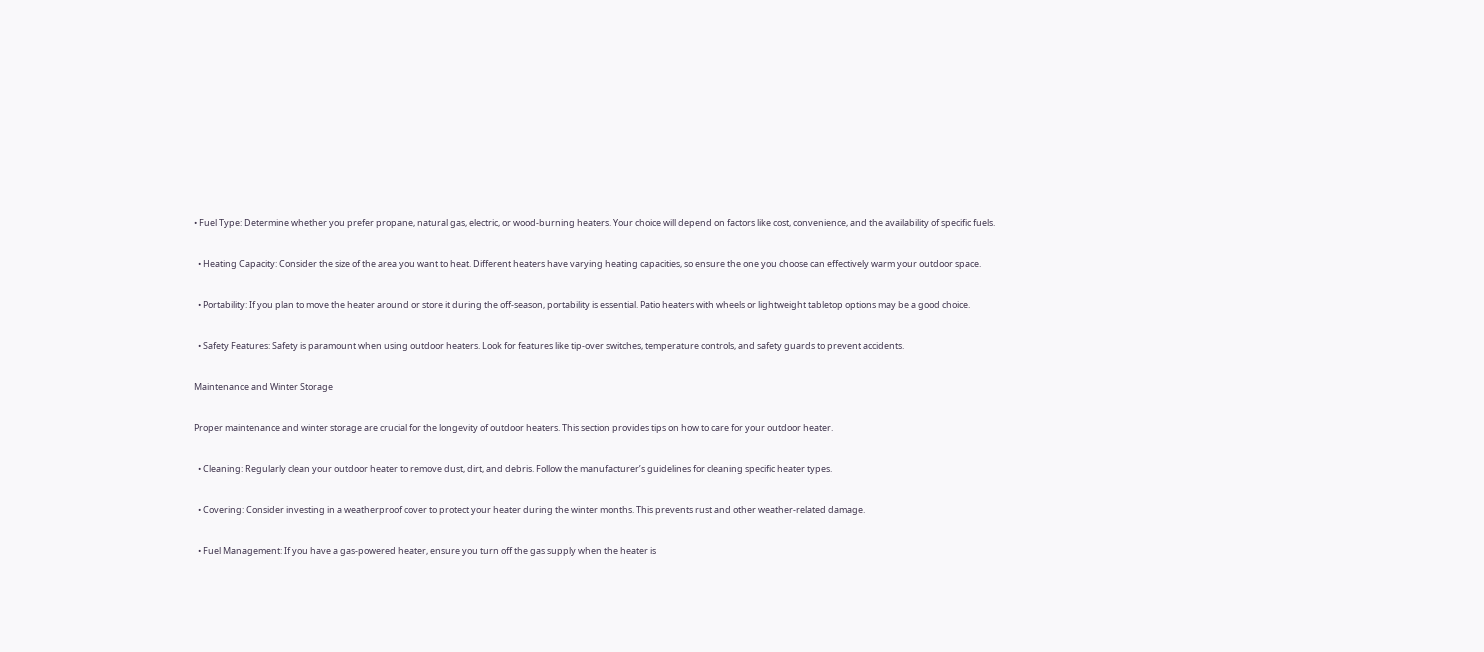• Fuel Type: Determine whether you prefer propane, natural gas, electric, or wood-burning heaters. Your choice will depend on factors like cost, convenience, and the availability of specific fuels.


  • Heating Capacity: Consider the size of the area you want to heat. Different heaters have varying heating capacities, so ensure the one you choose can effectively warm your outdoor space.


  • Portability: If you plan to move the heater around or store it during the off-season, portability is essential. Patio heaters with wheels or lightweight tabletop options may be a good choice.


  • Safety Features: Safety is paramount when using outdoor heaters. Look for features like tip-over switches, temperature controls, and safety guards to prevent accidents.


Maintenance and Winter Storage


Proper maintenance and winter storage are crucial for the longevity of outdoor heaters. This section provides tips on how to care for your outdoor heater.


  • Cleaning: Regularly clean your outdoor heater to remove dust, dirt, and debris. Follow the manufacturer’s guidelines for cleaning specific heater types.


  • Covering: Consider investing in a weatherproof cover to protect your heater during the winter months. This prevents rust and other weather-related damage.


  • Fuel Management: If you have a gas-powered heater, ensure you turn off the gas supply when the heater is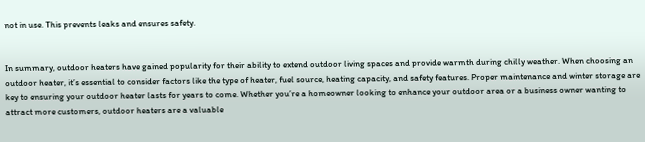not in use. This prevents leaks and ensures safety.


In summary, outdoor heaters have gained popularity for their ability to extend outdoor living spaces and provide warmth during chilly weather. When choosing an outdoor heater, it’s essential to consider factors like the type of heater, fuel source, heating capacity, and safety features. Proper maintenance and winter storage are key to ensuring your outdoor heater lasts for years to come. Whether you’re a homeowner looking to enhance your outdoor area or a business owner wanting to attract more customers, outdoor heaters are a valuable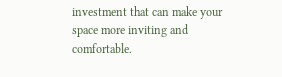investment that can make your space more inviting and comfortable.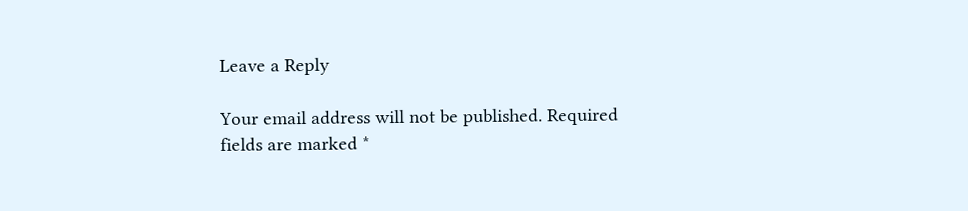Leave a Reply

Your email address will not be published. Required fields are marked *